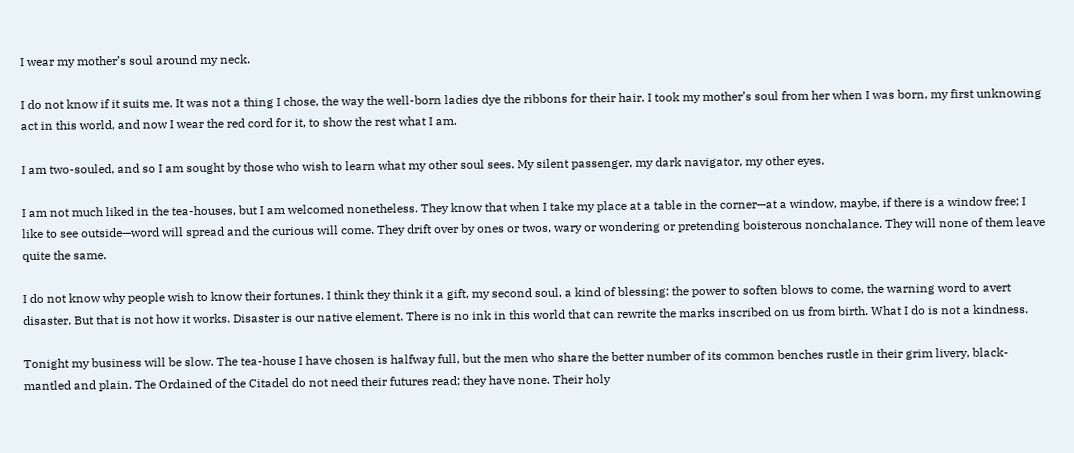I wear my mother’s soul around my neck.

I do not know if it suits me. It was not a thing I chose, the way the well-born ladies dye the ribbons for their hair. I took my mother’s soul from her when I was born, my first unknowing act in this world, and now I wear the red cord for it, to show the rest what I am.

I am two-souled, and so I am sought by those who wish to learn what my other soul sees. My silent passenger, my dark navigator, my other eyes.

I am not much liked in the tea-houses, but I am welcomed nonetheless. They know that when I take my place at a table in the corner—at a window, maybe, if there is a window free; I like to see outside—word will spread and the curious will come. They drift over by ones or twos, wary or wondering or pretending boisterous nonchalance. They will none of them leave quite the same.

I do not know why people wish to know their fortunes. I think they think it a gift, my second soul, a kind of blessing: the power to soften blows to come, the warning word to avert disaster. But that is not how it works. Disaster is our native element. There is no ink in this world that can rewrite the marks inscribed on us from birth. What I do is not a kindness.

Tonight my business will be slow. The tea-house I have chosen is halfway full, but the men who share the better number of its common benches rustle in their grim livery, black-mantled and plain. The Ordained of the Citadel do not need their futures read; they have none. Their holy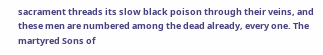sacrament threads its slow black poison through their veins, and these men are numbered among the dead already, every one. The martyred Sons of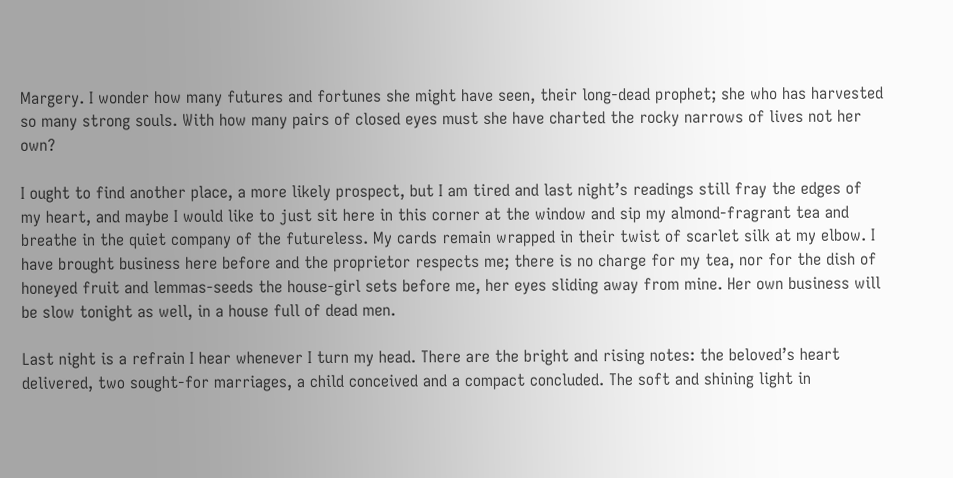Margery. I wonder how many futures and fortunes she might have seen, their long-dead prophet; she who has harvested so many strong souls. With how many pairs of closed eyes must she have charted the rocky narrows of lives not her own?

I ought to find another place, a more likely prospect, but I am tired and last night’s readings still fray the edges of my heart, and maybe I would like to just sit here in this corner at the window and sip my almond-fragrant tea and breathe in the quiet company of the futureless. My cards remain wrapped in their twist of scarlet silk at my elbow. I have brought business here before and the proprietor respects me; there is no charge for my tea, nor for the dish of honeyed fruit and lemmas-seeds the house-girl sets before me, her eyes sliding away from mine. Her own business will be slow tonight as well, in a house full of dead men.

Last night is a refrain I hear whenever I turn my head. There are the bright and rising notes: the beloved’s heart delivered, two sought-for marriages, a child conceived and a compact concluded. The soft and shining light in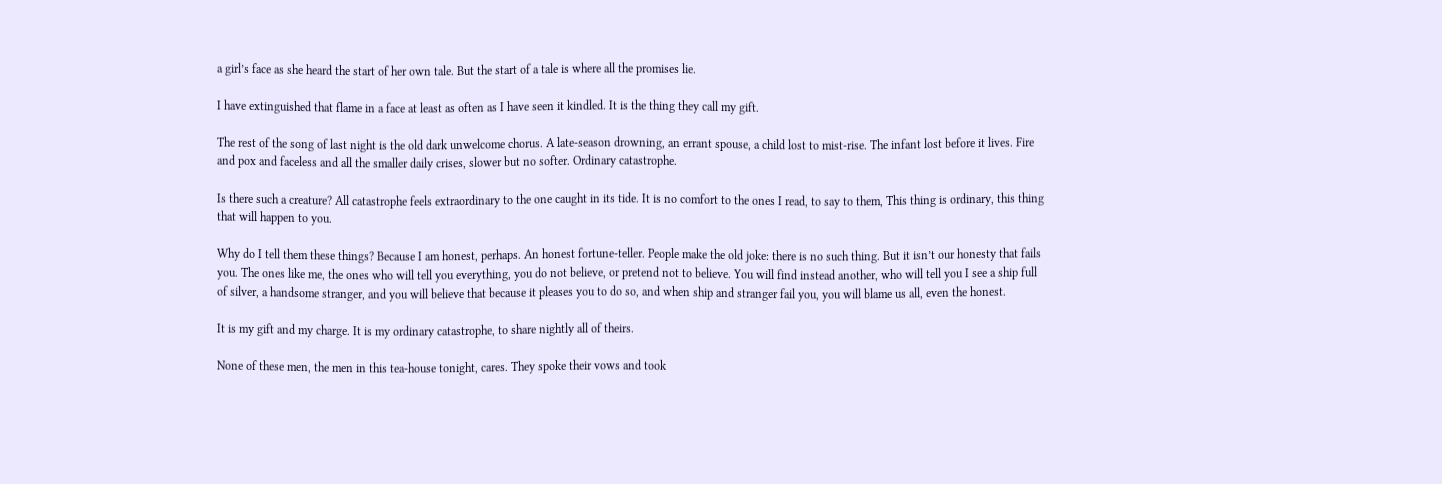a girl’s face as she heard the start of her own tale. But the start of a tale is where all the promises lie.

I have extinguished that flame in a face at least as often as I have seen it kindled. It is the thing they call my gift.

The rest of the song of last night is the old dark unwelcome chorus. A late-season drowning, an errant spouse, a child lost to mist-rise. The infant lost before it lives. Fire and pox and faceless and all the smaller daily crises, slower but no softer. Ordinary catastrophe.

Is there such a creature? All catastrophe feels extraordinary to the one caught in its tide. It is no comfort to the ones I read, to say to them, This thing is ordinary, this thing that will happen to you.

Why do I tell them these things? Because I am honest, perhaps. An honest fortune-teller. People make the old joke: there is no such thing. But it isn’t our honesty that fails you. The ones like me, the ones who will tell you everything, you do not believe, or pretend not to believe. You will find instead another, who will tell you I see a ship full of silver, a handsome stranger, and you will believe that because it pleases you to do so, and when ship and stranger fail you, you will blame us all, even the honest.

It is my gift and my charge. It is my ordinary catastrophe, to share nightly all of theirs.

None of these men, the men in this tea-house tonight, cares. They spoke their vows and took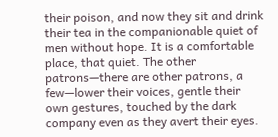their poison, and now they sit and drink their tea in the companionable quiet of men without hope. It is a comfortable place, that quiet. The other patrons—there are other patrons, a few—lower their voices, gentle their own gestures, touched by the dark company even as they avert their eyes.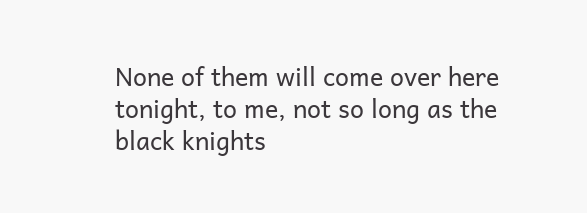None of them will come over here tonight, to me, not so long as the black knights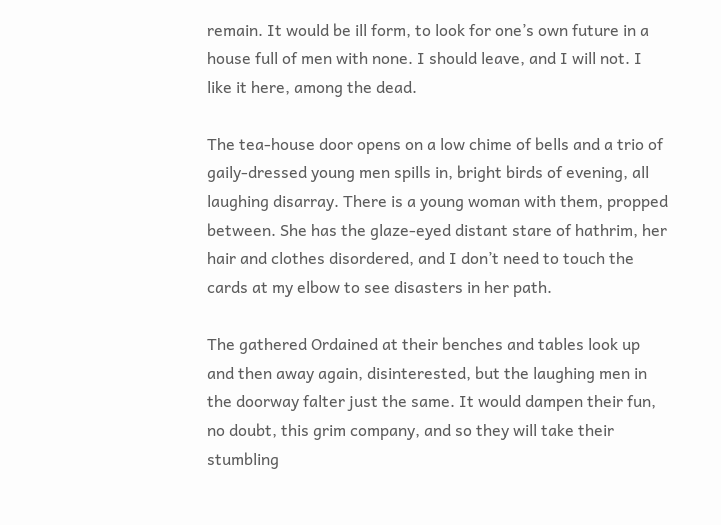remain. It would be ill form, to look for one’s own future in a house full of men with none. I should leave, and I will not. I like it here, among the dead.

The tea-house door opens on a low chime of bells and a trio of gaily-dressed young men spills in, bright birds of evening, all laughing disarray. There is a young woman with them, propped between. She has the glaze-eyed distant stare of hathrim, her hair and clothes disordered, and I don’t need to touch the cards at my elbow to see disasters in her path.

The gathered Ordained at their benches and tables look up and then away again, disinterested, but the laughing men in the doorway falter just the same. It would dampen their fun, no doubt, this grim company, and so they will take their stumbling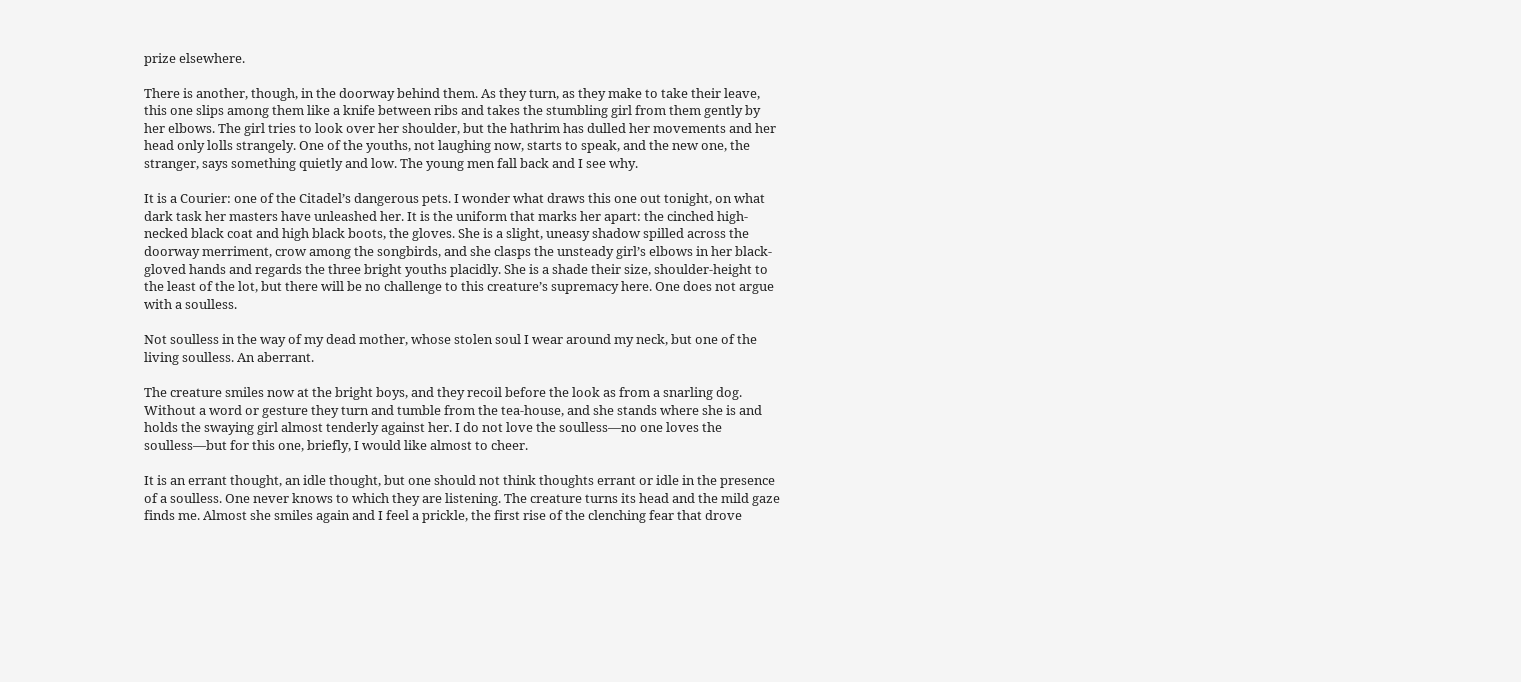prize elsewhere.

There is another, though, in the doorway behind them. As they turn, as they make to take their leave, this one slips among them like a knife between ribs and takes the stumbling girl from them gently by her elbows. The girl tries to look over her shoulder, but the hathrim has dulled her movements and her head only lolls strangely. One of the youths, not laughing now, starts to speak, and the new one, the stranger, says something quietly and low. The young men fall back and I see why.

It is a Courier: one of the Citadel’s dangerous pets. I wonder what draws this one out tonight, on what dark task her masters have unleashed her. It is the uniform that marks her apart: the cinched high-necked black coat and high black boots, the gloves. She is a slight, uneasy shadow spilled across the doorway merriment, crow among the songbirds, and she clasps the unsteady girl’s elbows in her black-gloved hands and regards the three bright youths placidly. She is a shade their size, shoulder-height to the least of the lot, but there will be no challenge to this creature’s supremacy here. One does not argue with a soulless.

Not soulless in the way of my dead mother, whose stolen soul I wear around my neck, but one of the living soulless. An aberrant.

The creature smiles now at the bright boys, and they recoil before the look as from a snarling dog. Without a word or gesture they turn and tumble from the tea-house, and she stands where she is and holds the swaying girl almost tenderly against her. I do not love the soulless—no one loves the soulless—but for this one, briefly, I would like almost to cheer.

It is an errant thought, an idle thought, but one should not think thoughts errant or idle in the presence of a soulless. One never knows to which they are listening. The creature turns its head and the mild gaze finds me. Almost she smiles again and I feel a prickle, the first rise of the clenching fear that drove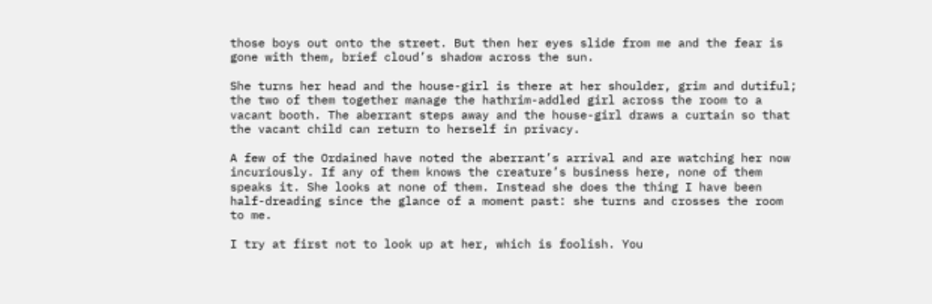those boys out onto the street. But then her eyes slide from me and the fear is gone with them, brief cloud’s shadow across the sun.

She turns her head and the house-girl is there at her shoulder, grim and dutiful; the two of them together manage the hathrim-addled girl across the room to a vacant booth. The aberrant steps away and the house-girl draws a curtain so that the vacant child can return to herself in privacy.

A few of the Ordained have noted the aberrant’s arrival and are watching her now incuriously. If any of them knows the creature’s business here, none of them speaks it. She looks at none of them. Instead she does the thing I have been half-dreading since the glance of a moment past: she turns and crosses the room to me.

I try at first not to look up at her, which is foolish. You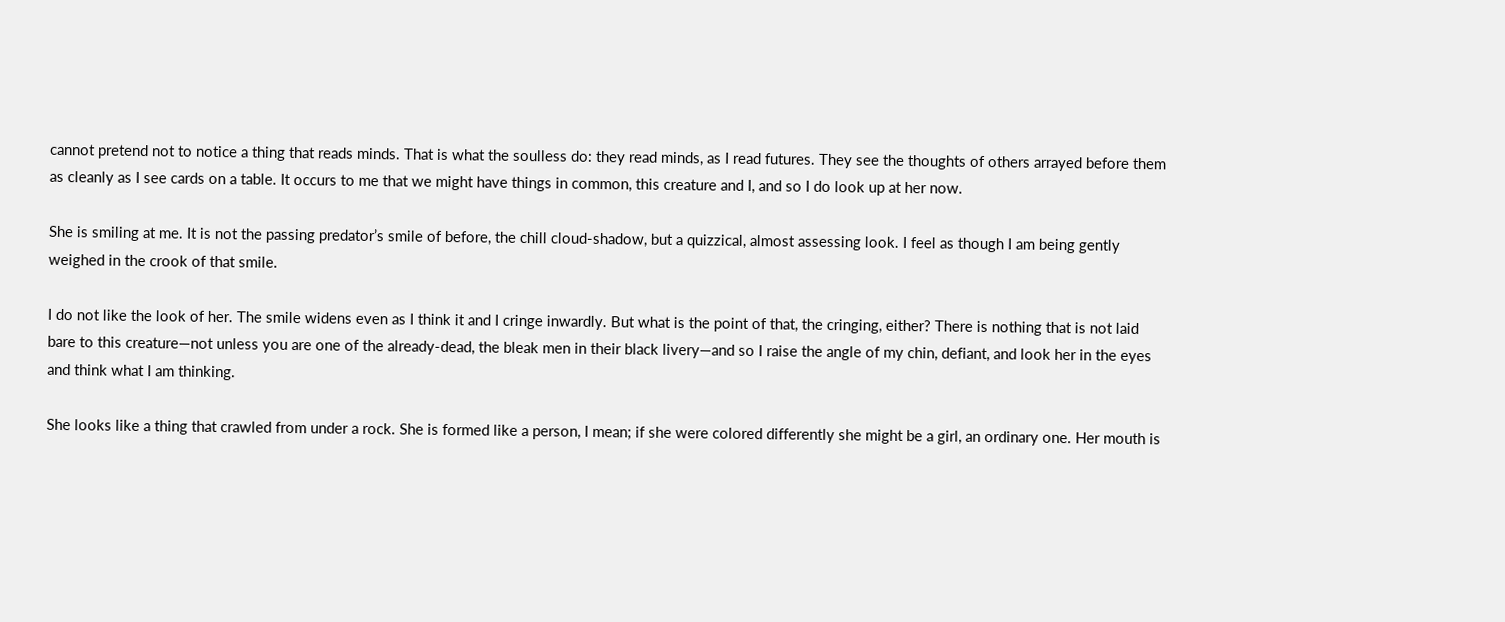cannot pretend not to notice a thing that reads minds. That is what the soulless do: they read minds, as I read futures. They see the thoughts of others arrayed before them as cleanly as I see cards on a table. It occurs to me that we might have things in common, this creature and I, and so I do look up at her now.

She is smiling at me. It is not the passing predator’s smile of before, the chill cloud-shadow, but a quizzical, almost assessing look. I feel as though I am being gently weighed in the crook of that smile.

I do not like the look of her. The smile widens even as I think it and I cringe inwardly. But what is the point of that, the cringing, either? There is nothing that is not laid bare to this creature—not unless you are one of the already-dead, the bleak men in their black livery—and so I raise the angle of my chin, defiant, and look her in the eyes and think what I am thinking.

She looks like a thing that crawled from under a rock. She is formed like a person, I mean; if she were colored differently she might be a girl, an ordinary one. Her mouth is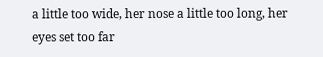a little too wide, her nose a little too long, her eyes set too far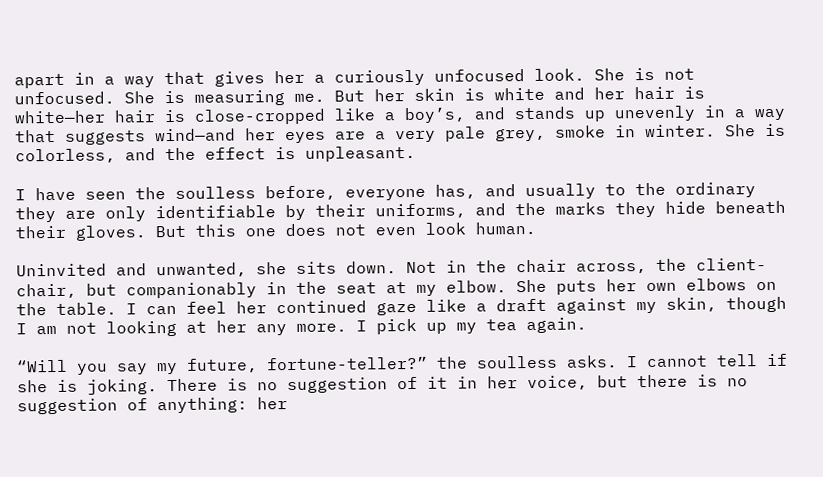apart in a way that gives her a curiously unfocused look. She is not unfocused. She is measuring me. But her skin is white and her hair is white—her hair is close-cropped like a boy’s, and stands up unevenly in a way that suggests wind—and her eyes are a very pale grey, smoke in winter. She is colorless, and the effect is unpleasant.

I have seen the soulless before, everyone has, and usually to the ordinary they are only identifiable by their uniforms, and the marks they hide beneath their gloves. But this one does not even look human.

Uninvited and unwanted, she sits down. Not in the chair across, the client-chair, but companionably in the seat at my elbow. She puts her own elbows on the table. I can feel her continued gaze like a draft against my skin, though I am not looking at her any more. I pick up my tea again.

“Will you say my future, fortune-teller?” the soulless asks. I cannot tell if she is joking. There is no suggestion of it in her voice, but there is no suggestion of anything: her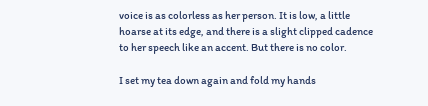voice is as colorless as her person. It is low, a little hoarse at its edge, and there is a slight clipped cadence to her speech like an accent. But there is no color.

I set my tea down again and fold my hands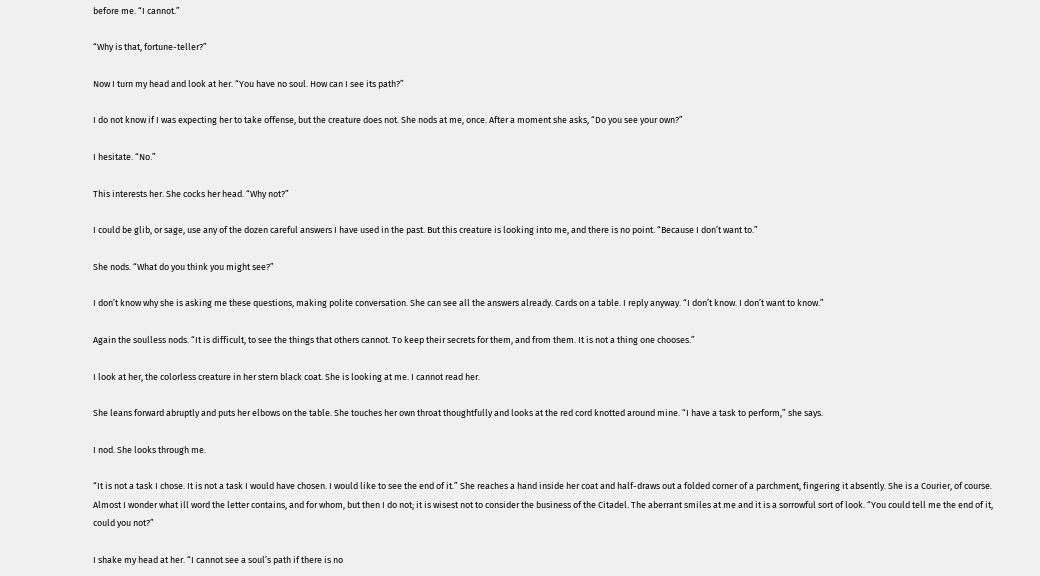before me. “I cannot.”

“Why is that, fortune-teller?”

Now I turn my head and look at her. “You have no soul. How can I see its path?”

I do not know if I was expecting her to take offense, but the creature does not. She nods at me, once. After a moment she asks, “Do you see your own?”

I hesitate. “No.”

This interests her. She cocks her head. “Why not?”

I could be glib, or sage, use any of the dozen careful answers I have used in the past. But this creature is looking into me, and there is no point. “Because I don’t want to.”

She nods. “What do you think you might see?”

I don’t know why she is asking me these questions, making polite conversation. She can see all the answers already. Cards on a table. I reply anyway. “I don’t know. I don’t want to know.”

Again the soulless nods. “It is difficult, to see the things that others cannot. To keep their secrets for them, and from them. It is not a thing one chooses.”

I look at her, the colorless creature in her stern black coat. She is looking at me. I cannot read her.

She leans forward abruptly and puts her elbows on the table. She touches her own throat thoughtfully and looks at the red cord knotted around mine. “I have a task to perform,” she says.

I nod. She looks through me.

“It is not a task I chose. It is not a task I would have chosen. I would like to see the end of it.” She reaches a hand inside her coat and half-draws out a folded corner of a parchment, fingering it absently. She is a Courier, of course. Almost I wonder what ill word the letter contains, and for whom, but then I do not; it is wisest not to consider the business of the Citadel. The aberrant smiles at me and it is a sorrowful sort of look. “You could tell me the end of it, could you not?”

I shake my head at her. “I cannot see a soul’s path if there is no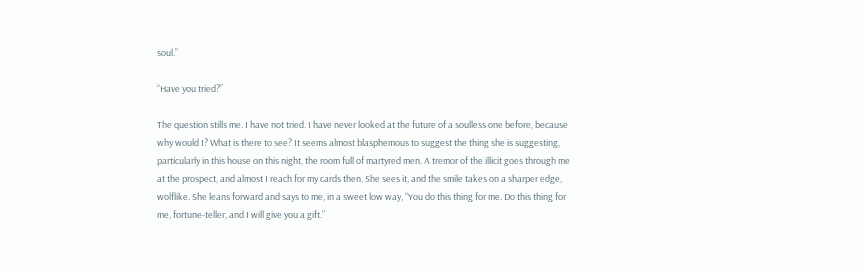soul.”

“Have you tried?”

The question stills me. I have not tried. I have never looked at the future of a soulless one before, because why would I? What is there to see? It seems almost blasphemous to suggest the thing she is suggesting, particularly in this house on this night, the room full of martyred men. A tremor of the illicit goes through me at the prospect, and almost I reach for my cards then. She sees it, and the smile takes on a sharper edge, wolflike. She leans forward and says to me, in a sweet low way, “You do this thing for me. Do this thing for me, fortune-teller, and I will give you a gift.”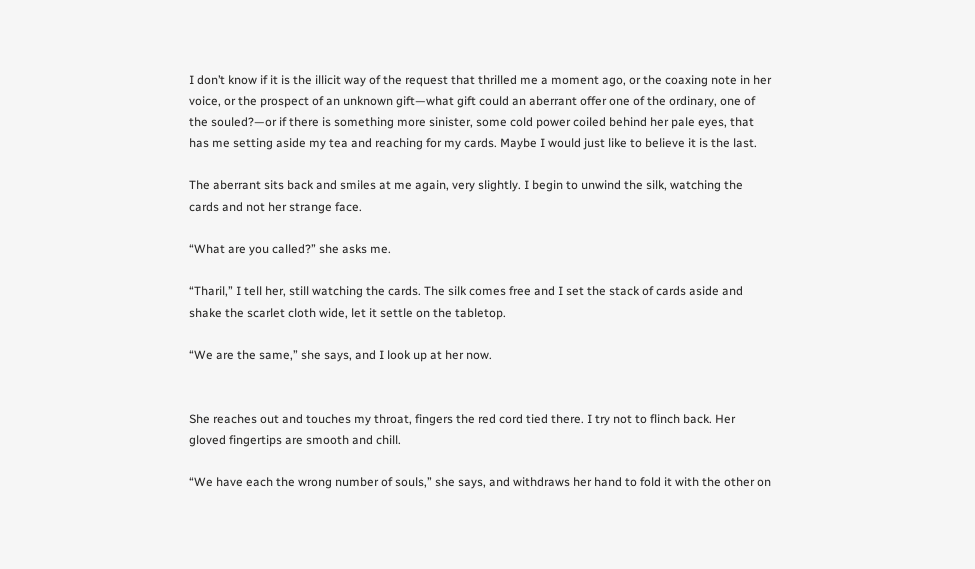I don’t know if it is the illicit way of the request that thrilled me a moment ago, or the coaxing note in her voice, or the prospect of an unknown gift—what gift could an aberrant offer one of the ordinary, one of the souled?—or if there is something more sinister, some cold power coiled behind her pale eyes, that has me setting aside my tea and reaching for my cards. Maybe I would just like to believe it is the last.

The aberrant sits back and smiles at me again, very slightly. I begin to unwind the silk, watching the cards and not her strange face.

“What are you called?” she asks me.

“Tharil,” I tell her, still watching the cards. The silk comes free and I set the stack of cards aside and shake the scarlet cloth wide, let it settle on the tabletop.

“We are the same,” she says, and I look up at her now.


She reaches out and touches my throat, fingers the red cord tied there. I try not to flinch back. Her gloved fingertips are smooth and chill.

“We have each the wrong number of souls,” she says, and withdraws her hand to fold it with the other on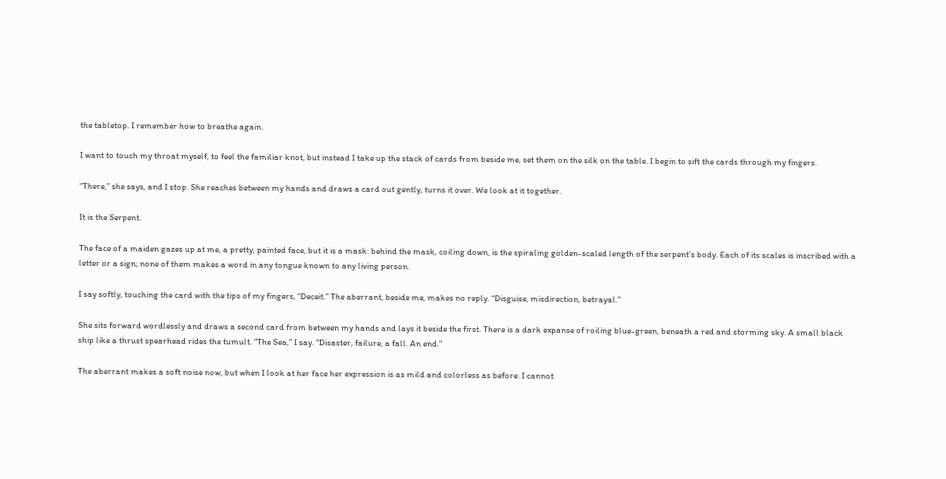the tabletop. I remember how to breathe again.

I want to touch my throat myself, to feel the familiar knot, but instead I take up the stack of cards from beside me, set them on the silk on the table. I begin to sift the cards through my fingers.

“There,” she says, and I stop. She reaches between my hands and draws a card out gently, turns it over. We look at it together.

It is the Serpent.

The face of a maiden gazes up at me, a pretty, painted face, but it is a mask: behind the mask, coiling down, is the spiraling golden-scaled length of the serpent’s body. Each of its scales is inscribed with a letter or a sign; none of them makes a word in any tongue known to any living person.

I say softly, touching the card with the tips of my fingers, “Deceit.” The aberrant, beside me, makes no reply. “Disguise, misdirection, betrayal.”

She sits forward wordlessly and draws a second card from between my hands and lays it beside the first. There is a dark expanse of roiling blue-green, beneath a red and storming sky. A small black ship like a thrust spearhead rides the tumult. “The Sea,” I say. “Disaster, failure, a fall. An end.”

The aberrant makes a soft noise now, but when I look at her face her expression is as mild and colorless as before. I cannot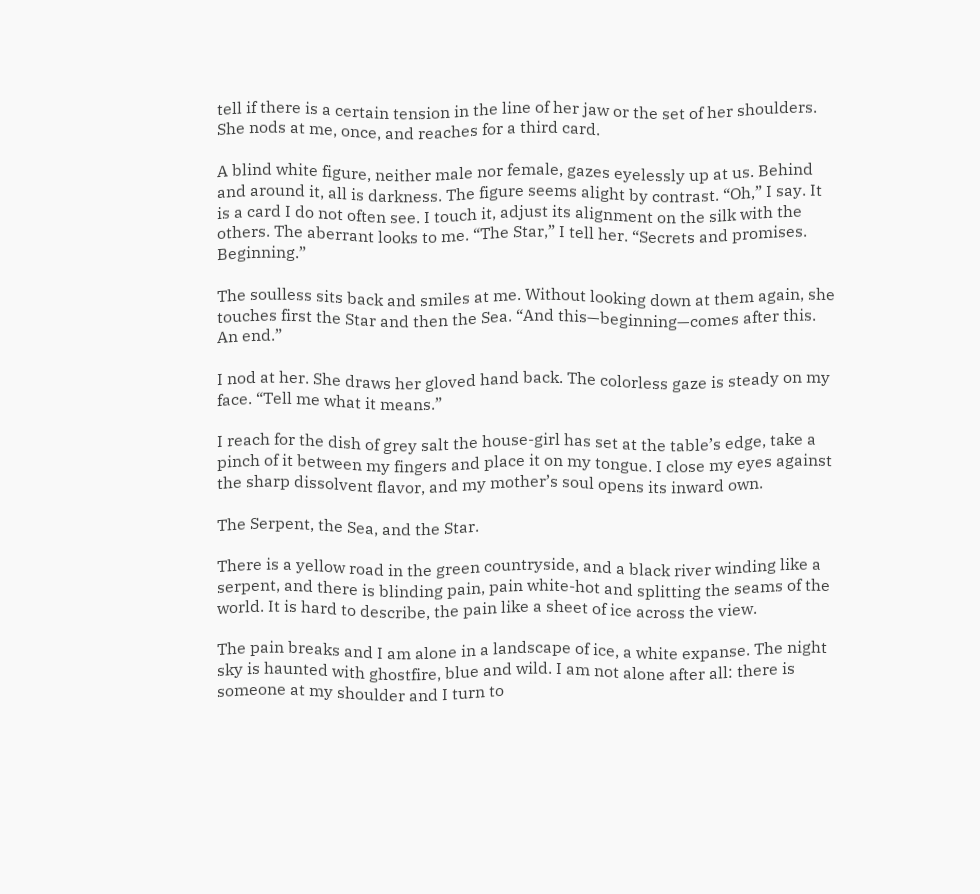tell if there is a certain tension in the line of her jaw or the set of her shoulders. She nods at me, once, and reaches for a third card.

A blind white figure, neither male nor female, gazes eyelessly up at us. Behind and around it, all is darkness. The figure seems alight by contrast. “Oh,” I say. It is a card I do not often see. I touch it, adjust its alignment on the silk with the others. The aberrant looks to me. “The Star,” I tell her. “Secrets and promises. Beginning.”

The soulless sits back and smiles at me. Without looking down at them again, she touches first the Star and then the Sea. “And this—beginning—comes after this. An end.”

I nod at her. She draws her gloved hand back. The colorless gaze is steady on my face. “Tell me what it means.”

I reach for the dish of grey salt the house-girl has set at the table’s edge, take a pinch of it between my fingers and place it on my tongue. I close my eyes against the sharp dissolvent flavor, and my mother’s soul opens its inward own.

The Serpent, the Sea, and the Star.

There is a yellow road in the green countryside, and a black river winding like a serpent, and there is blinding pain, pain white-hot and splitting the seams of the world. It is hard to describe, the pain like a sheet of ice across the view.

The pain breaks and I am alone in a landscape of ice, a white expanse. The night sky is haunted with ghostfire, blue and wild. I am not alone after all: there is someone at my shoulder and I turn to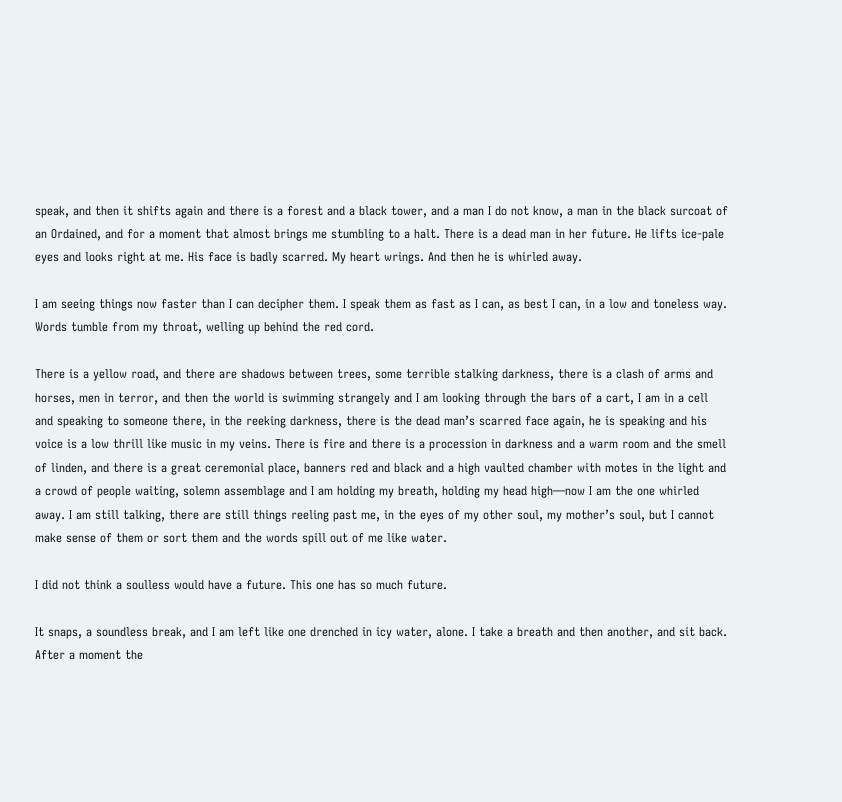speak, and then it shifts again and there is a forest and a black tower, and a man I do not know, a man in the black surcoat of an Ordained, and for a moment that almost brings me stumbling to a halt. There is a dead man in her future. He lifts ice-pale eyes and looks right at me. His face is badly scarred. My heart wrings. And then he is whirled away.

I am seeing things now faster than I can decipher them. I speak them as fast as I can, as best I can, in a low and toneless way. Words tumble from my throat, welling up behind the red cord.

There is a yellow road, and there are shadows between trees, some terrible stalking darkness, there is a clash of arms and horses, men in terror, and then the world is swimming strangely and I am looking through the bars of a cart, I am in a cell and speaking to someone there, in the reeking darkness, there is the dead man’s scarred face again, he is speaking and his voice is a low thrill like music in my veins. There is fire and there is a procession in darkness and a warm room and the smell of linden, and there is a great ceremonial place, banners red and black and a high vaulted chamber with motes in the light and a crowd of people waiting, solemn assemblage and I am holding my breath, holding my head high—now I am the one whirled away. I am still talking, there are still things reeling past me, in the eyes of my other soul, my mother’s soul, but I cannot make sense of them or sort them and the words spill out of me like water.

I did not think a soulless would have a future. This one has so much future.

It snaps, a soundless break, and I am left like one drenched in icy water, alone. I take a breath and then another, and sit back. After a moment the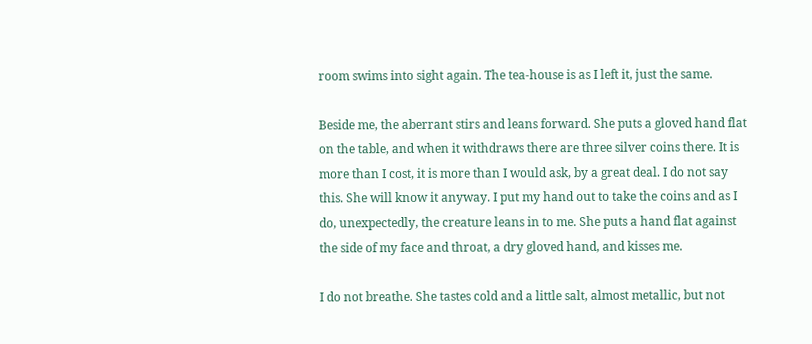room swims into sight again. The tea-house is as I left it, just the same.

Beside me, the aberrant stirs and leans forward. She puts a gloved hand flat on the table, and when it withdraws there are three silver coins there. It is more than I cost, it is more than I would ask, by a great deal. I do not say this. She will know it anyway. I put my hand out to take the coins and as I do, unexpectedly, the creature leans in to me. She puts a hand flat against the side of my face and throat, a dry gloved hand, and kisses me.

I do not breathe. She tastes cold and a little salt, almost metallic, but not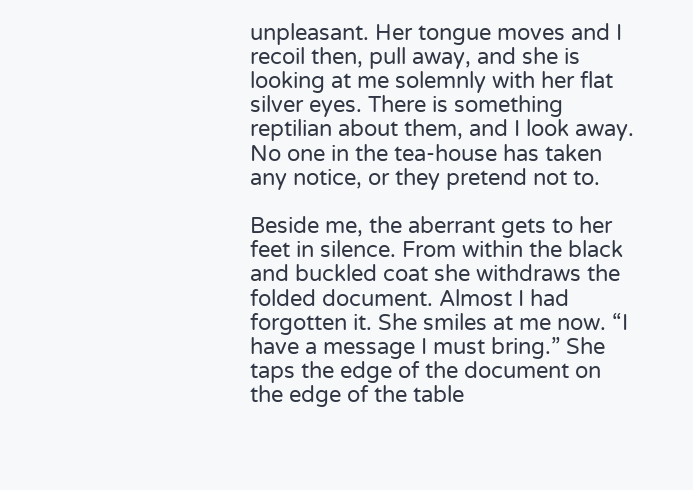unpleasant. Her tongue moves and I recoil then, pull away, and she is looking at me solemnly with her flat silver eyes. There is something reptilian about them, and I look away. No one in the tea-house has taken any notice, or they pretend not to.

Beside me, the aberrant gets to her feet in silence. From within the black and buckled coat she withdraws the folded document. Almost I had forgotten it. She smiles at me now. “I have a message I must bring.” She taps the edge of the document on the edge of the table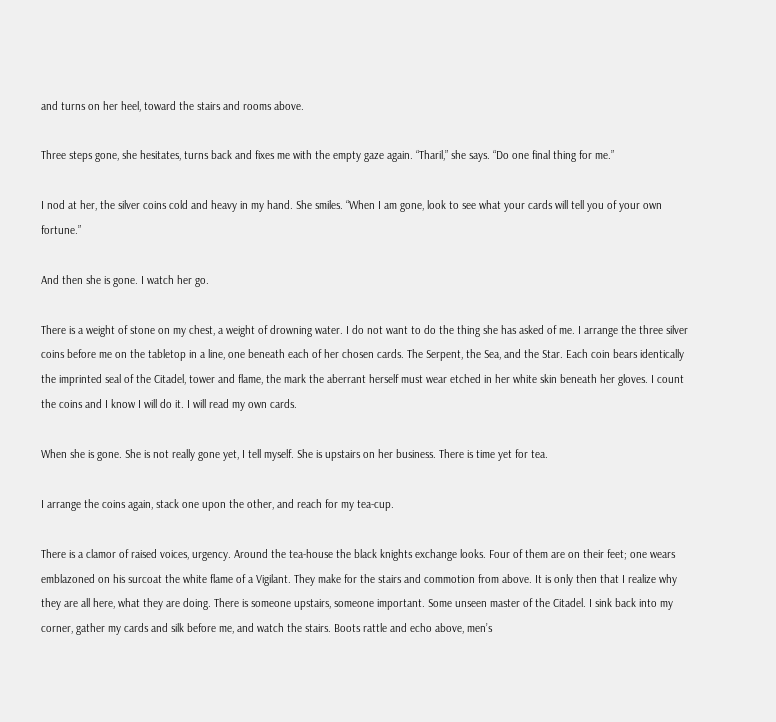and turns on her heel, toward the stairs and rooms above.

Three steps gone, she hesitates, turns back and fixes me with the empty gaze again. “Tharil,” she says. “Do one final thing for me.”

I nod at her, the silver coins cold and heavy in my hand. She smiles. “When I am gone, look to see what your cards will tell you of your own fortune.”

And then she is gone. I watch her go.

There is a weight of stone on my chest, a weight of drowning water. I do not want to do the thing she has asked of me. I arrange the three silver coins before me on the tabletop in a line, one beneath each of her chosen cards. The Serpent, the Sea, and the Star. Each coin bears identically the imprinted seal of the Citadel, tower and flame, the mark the aberrant herself must wear etched in her white skin beneath her gloves. I count the coins and I know I will do it. I will read my own cards.

When she is gone. She is not really gone yet, I tell myself. She is upstairs on her business. There is time yet for tea.

I arrange the coins again, stack one upon the other, and reach for my tea-cup.

There is a clamor of raised voices, urgency. Around the tea-house the black knights exchange looks. Four of them are on their feet; one wears emblazoned on his surcoat the white flame of a Vigilant. They make for the stairs and commotion from above. It is only then that I realize why they are all here, what they are doing. There is someone upstairs, someone important. Some unseen master of the Citadel. I sink back into my corner, gather my cards and silk before me, and watch the stairs. Boots rattle and echo above, men’s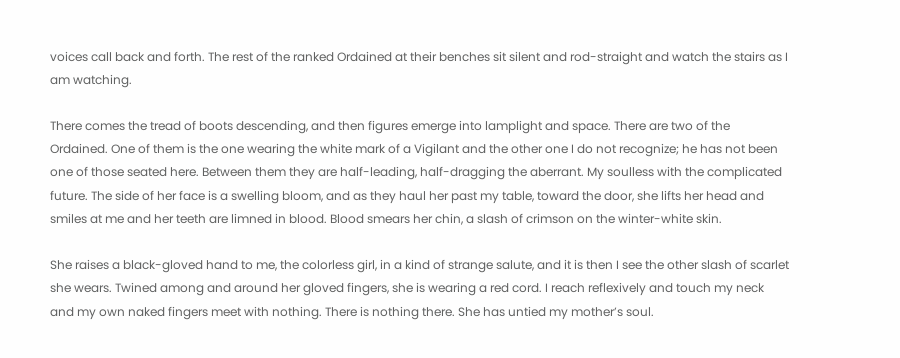voices call back and forth. The rest of the ranked Ordained at their benches sit silent and rod-straight and watch the stairs as I am watching.

There comes the tread of boots descending, and then figures emerge into lamplight and space. There are two of the Ordained. One of them is the one wearing the white mark of a Vigilant and the other one I do not recognize; he has not been one of those seated here. Between them they are half-leading, half-dragging the aberrant. My soulless with the complicated future. The side of her face is a swelling bloom, and as they haul her past my table, toward the door, she lifts her head and smiles at me and her teeth are limned in blood. Blood smears her chin, a slash of crimson on the winter-white skin.

She raises a black-gloved hand to me, the colorless girl, in a kind of strange salute, and it is then I see the other slash of scarlet she wears. Twined among and around her gloved fingers, she is wearing a red cord. I reach reflexively and touch my neck and my own naked fingers meet with nothing. There is nothing there. She has untied my mother’s soul.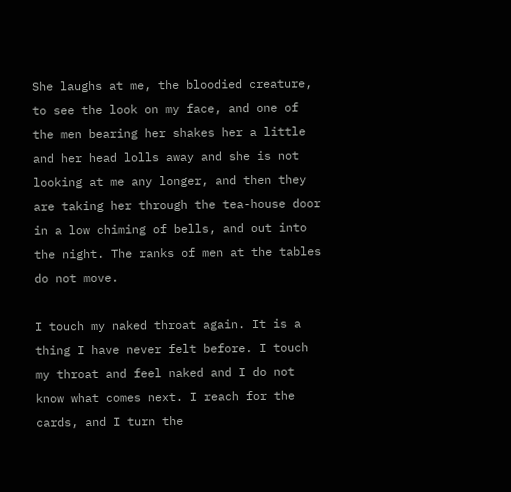She laughs at me, the bloodied creature, to see the look on my face, and one of the men bearing her shakes her a little and her head lolls away and she is not looking at me any longer, and then they are taking her through the tea-house door in a low chiming of bells, and out into the night. The ranks of men at the tables do not move.

I touch my naked throat again. It is a thing I have never felt before. I touch my throat and feel naked and I do not know what comes next. I reach for the cards, and I turn the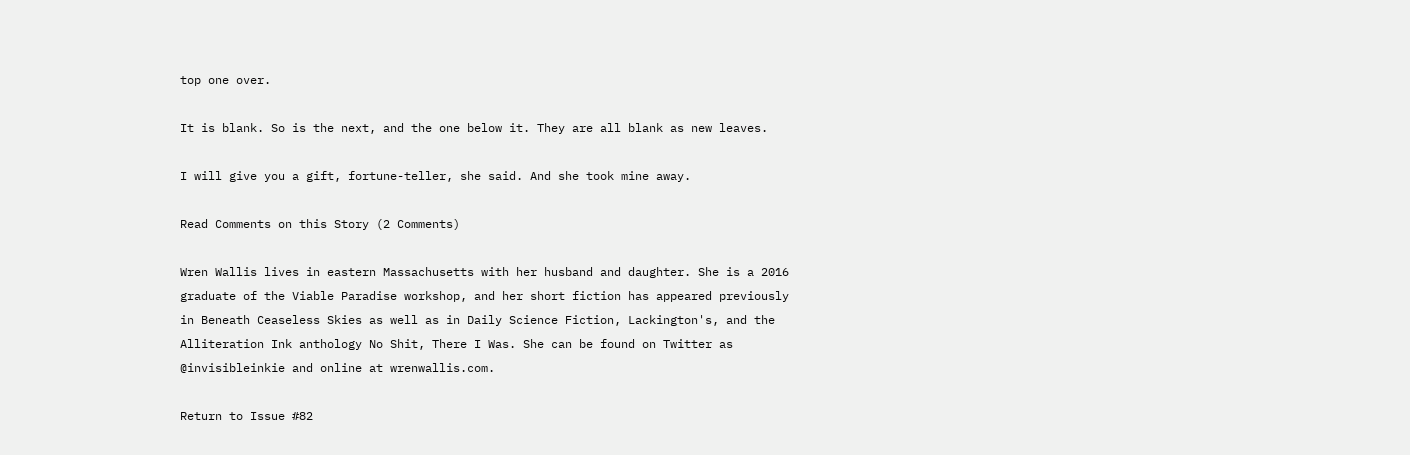top one over.

It is blank. So is the next, and the one below it. They are all blank as new leaves.

I will give you a gift, fortune-teller, she said. And she took mine away.

Read Comments on this Story (2 Comments)

Wren Wallis lives in eastern Massachusetts with her husband and daughter. She is a 2016 graduate of the Viable Paradise workshop, and her short fiction has appeared previously in Beneath Ceaseless Skies as well as in Daily Science Fiction, Lackington's, and the Alliteration Ink anthology No Shit, There I Was. She can be found on Twitter as @invisibleinkie and online at wrenwallis.com.

Return to Issue #82